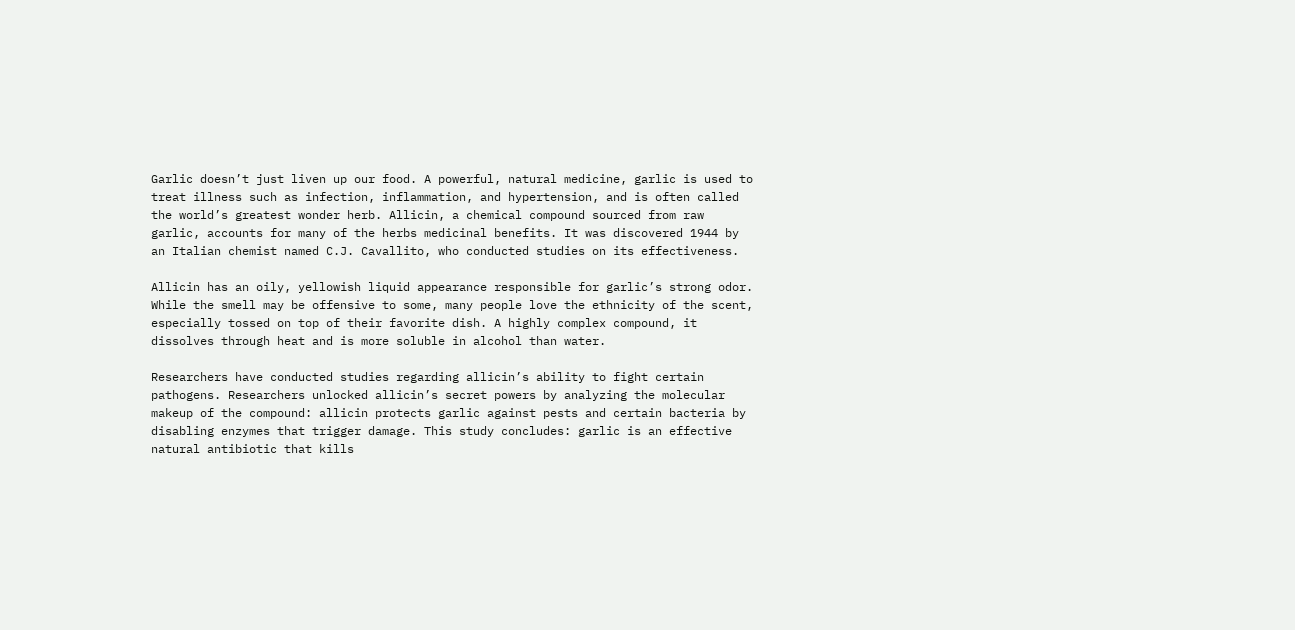Garlic doesn’t just liven up our food. A powerful, natural medicine, garlic is used to treat illness such as infection, inflammation, and hypertension, and is often called the world’s greatest wonder herb. Allicin, a chemical compound sourced from raw garlic, accounts for many of the herbs medicinal benefits. It was discovered 1944 by an Italian chemist named C.J. Cavallito, who conducted studies on its effectiveness.

Allicin has an oily, yellowish liquid appearance responsible for garlic’s strong odor. While the smell may be offensive to some, many people love the ethnicity of the scent, especially tossed on top of their favorite dish. A highly complex compound, it dissolves through heat and is more soluble in alcohol than water.

Researchers have conducted studies regarding allicin’s ability to fight certain pathogens. Researchers unlocked allicin’s secret powers by analyzing the molecular makeup of the compound: allicin protects garlic against pests and certain bacteria by disabling enzymes that trigger damage. This study concludes: garlic is an effective natural antibiotic that kills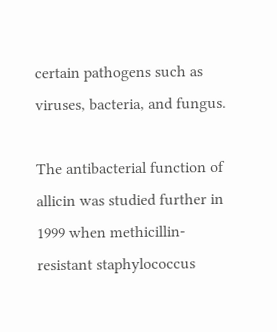certain pathogens such as viruses, bacteria, and fungus.

The antibacterial function of allicin was studied further in 1999 when methicillin-resistant staphylococcus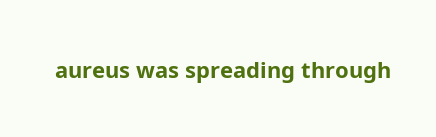aureus was spreading through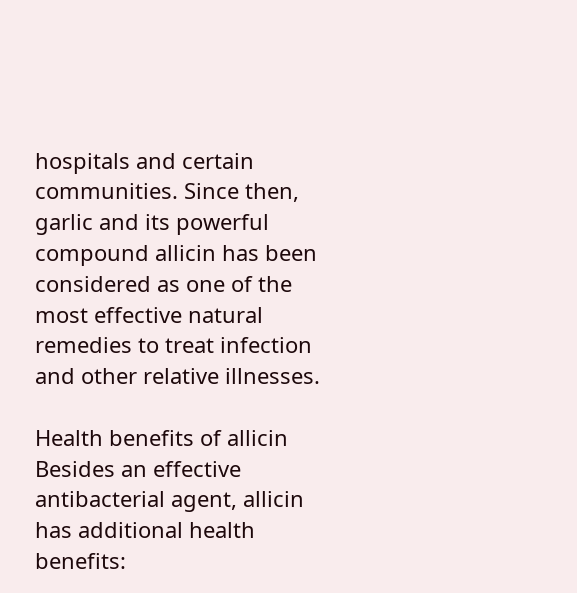hospitals and certain communities. Since then, garlic and its powerful compound allicin has been considered as one of the most effective natural remedies to treat infection and other relative illnesses.

Health benefits of allicin
Besides an effective antibacterial agent, allicin has additional health benefits: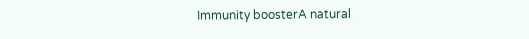Immunity boosterA natural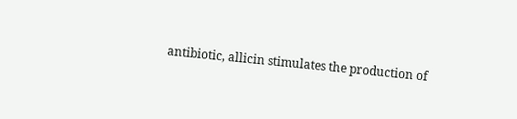antibiotic, allicin stimulates the production of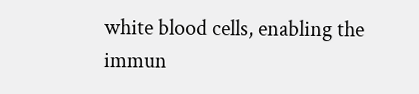white blood cells, enabling the immun